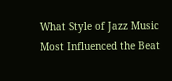What Style of Jazz Music Most Influenced the Beat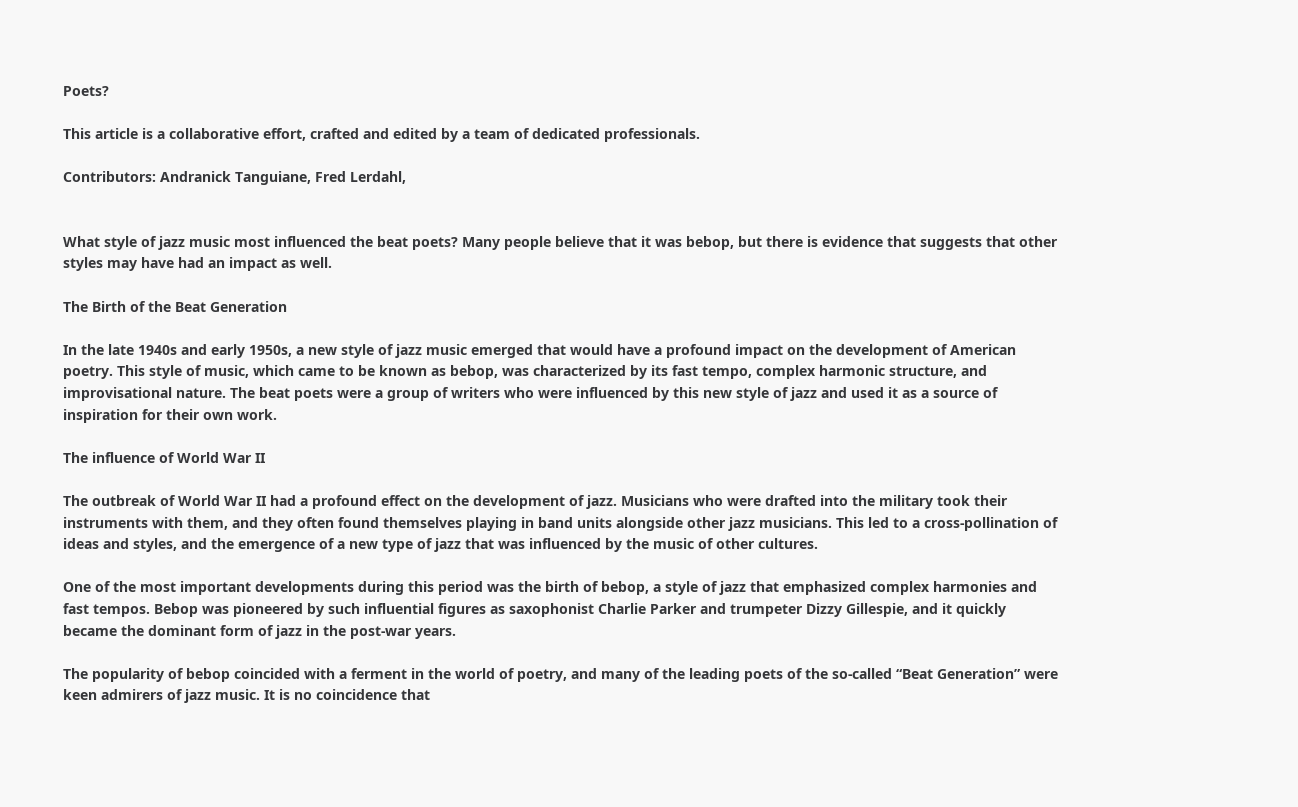Poets?

This article is a collaborative effort, crafted and edited by a team of dedicated professionals.

Contributors: Andranick Tanguiane, Fred Lerdahl,


What style of jazz music most influenced the beat poets? Many people believe that it was bebop, but there is evidence that suggests that other styles may have had an impact as well.

The Birth of the Beat Generation

In the late 1940s and early 1950s, a new style of jazz music emerged that would have a profound impact on the development of American poetry. This style of music, which came to be known as bebop, was characterized by its fast tempo, complex harmonic structure, and improvisational nature. The beat poets were a group of writers who were influenced by this new style of jazz and used it as a source of inspiration for their own work.

The influence of World War II

The outbreak of World War II had a profound effect on the development of jazz. Musicians who were drafted into the military took their instruments with them, and they often found themselves playing in band units alongside other jazz musicians. This led to a cross-pollination of ideas and styles, and the emergence of a new type of jazz that was influenced by the music of other cultures.

One of the most important developments during this period was the birth of bebop, a style of jazz that emphasized complex harmonies and fast tempos. Bebop was pioneered by such influential figures as saxophonist Charlie Parker and trumpeter Dizzy Gillespie, and it quickly became the dominant form of jazz in the post-war years.

The popularity of bebop coincided with a ferment in the world of poetry, and many of the leading poets of the so-called “Beat Generation” were keen admirers of jazz music. It is no coincidence that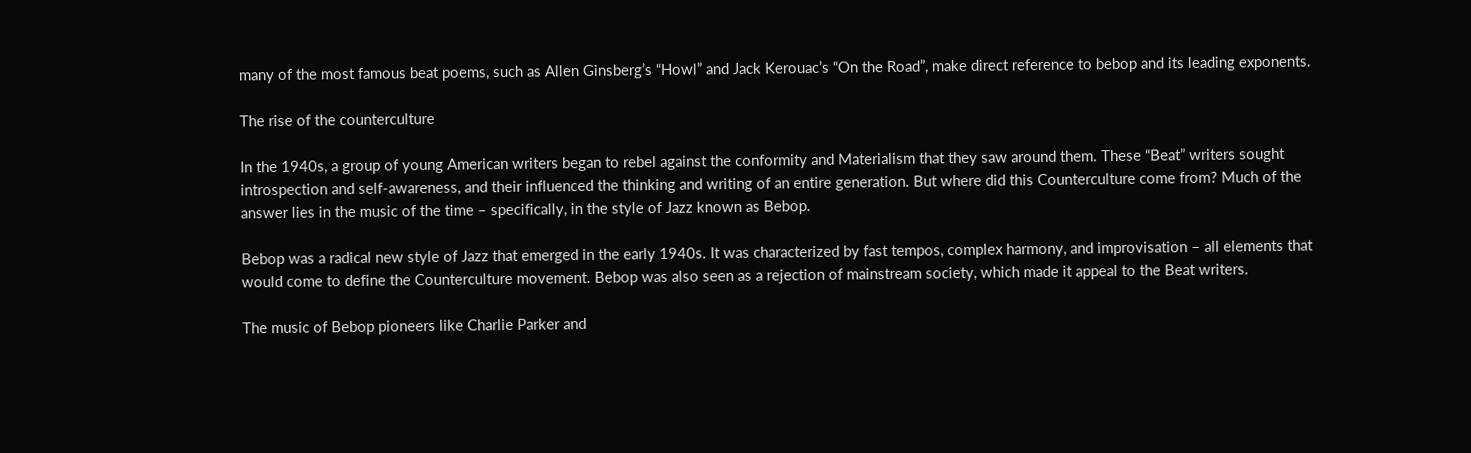many of the most famous beat poems, such as Allen Ginsberg’s “Howl” and Jack Kerouac’s “On the Road”, make direct reference to bebop and its leading exponents.

The rise of the counterculture

In the 1940s, a group of young American writers began to rebel against the conformity and Materialism that they saw around them. These “Beat” writers sought introspection and self-awareness, and their influenced the thinking and writing of an entire generation. But where did this Counterculture come from? Much of the answer lies in the music of the time – specifically, in the style of Jazz known as Bebop.

Bebop was a radical new style of Jazz that emerged in the early 1940s. It was characterized by fast tempos, complex harmony, and improvisation – all elements that would come to define the Counterculture movement. Bebop was also seen as a rejection of mainstream society, which made it appeal to the Beat writers.

The music of Bebop pioneers like Charlie Parker and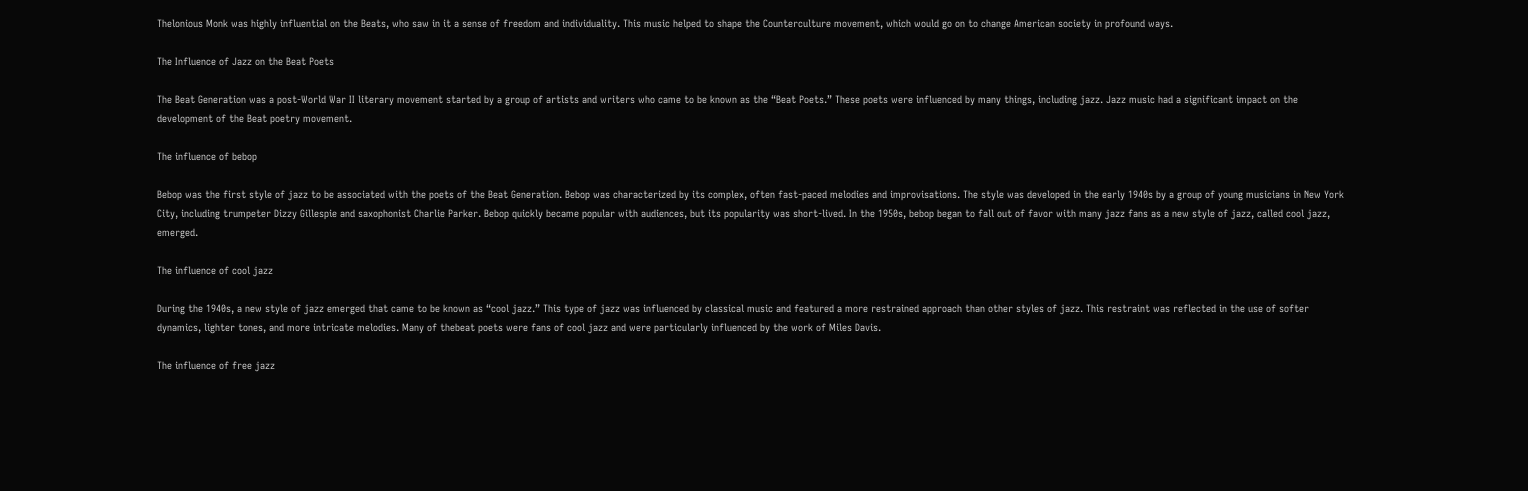Thelonious Monk was highly influential on the Beats, who saw in it a sense of freedom and individuality. This music helped to shape the Counterculture movement, which would go on to change American society in profound ways.

The Influence of Jazz on the Beat Poets

The Beat Generation was a post-World War II literary movement started by a group of artists and writers who came to be known as the “Beat Poets.” These poets were influenced by many things, including jazz. Jazz music had a significant impact on the development of the Beat poetry movement.

The influence of bebop

Bebop was the first style of jazz to be associated with the poets of the Beat Generation. Bebop was characterized by its complex, often fast-paced melodies and improvisations. The style was developed in the early 1940s by a group of young musicians in New York City, including trumpeter Dizzy Gillespie and saxophonist Charlie Parker. Bebop quickly became popular with audiences, but its popularity was short-lived. In the 1950s, bebop began to fall out of favor with many jazz fans as a new style of jazz, called cool jazz, emerged.

The influence of cool jazz

During the 1940s, a new style of jazz emerged that came to be known as “cool jazz.” This type of jazz was influenced by classical music and featured a more restrained approach than other styles of jazz. This restraint was reflected in the use of softer dynamics, lighter tones, and more intricate melodies. Many of thebeat poets were fans of cool jazz and were particularly influenced by the work of Miles Davis.

The influence of free jazz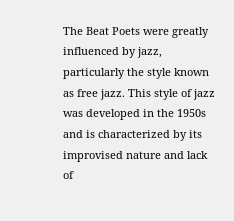The Beat Poets were greatly influenced by jazz, particularly the style known as free jazz. This style of jazz was developed in the 1950s and is characterized by its improvised nature and lack of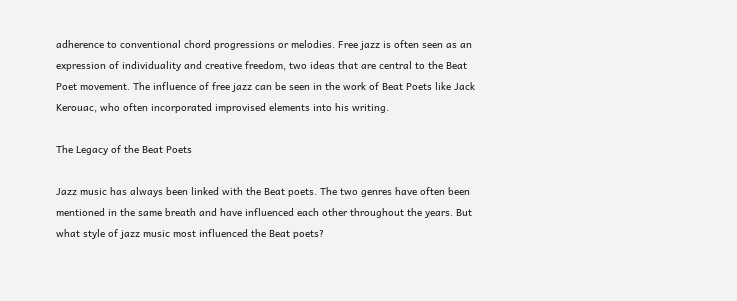adherence to conventional chord progressions or melodies. Free jazz is often seen as an expression of individuality and creative freedom, two ideas that are central to the Beat Poet movement. The influence of free jazz can be seen in the work of Beat Poets like Jack Kerouac, who often incorporated improvised elements into his writing.

The Legacy of the Beat Poets

Jazz music has always been linked with the Beat poets. The two genres have often been mentioned in the same breath and have influenced each other throughout the years. But what style of jazz music most influenced the Beat poets?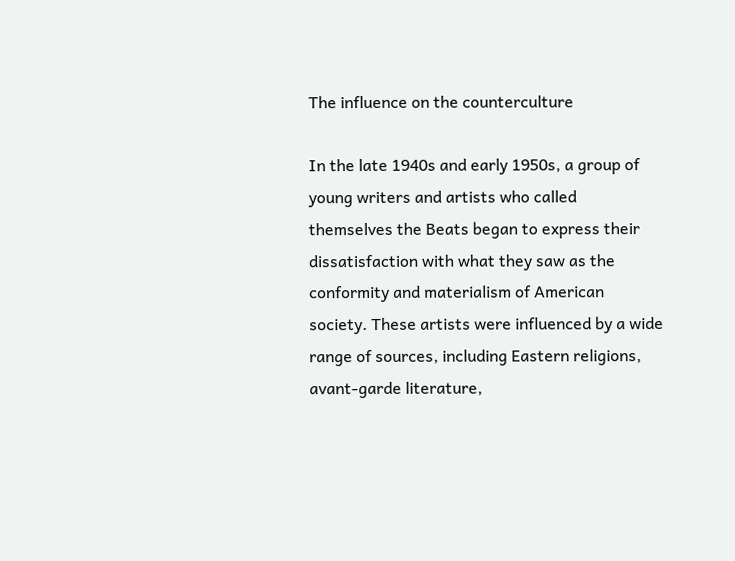The influence on the counterculture

In the late 1940s and early 1950s, a group of young writers and artists who called themselves the Beats began to express their dissatisfaction with what they saw as the conformity and materialism of American society. These artists were influenced by a wide range of sources, including Eastern religions, avant-garde literature,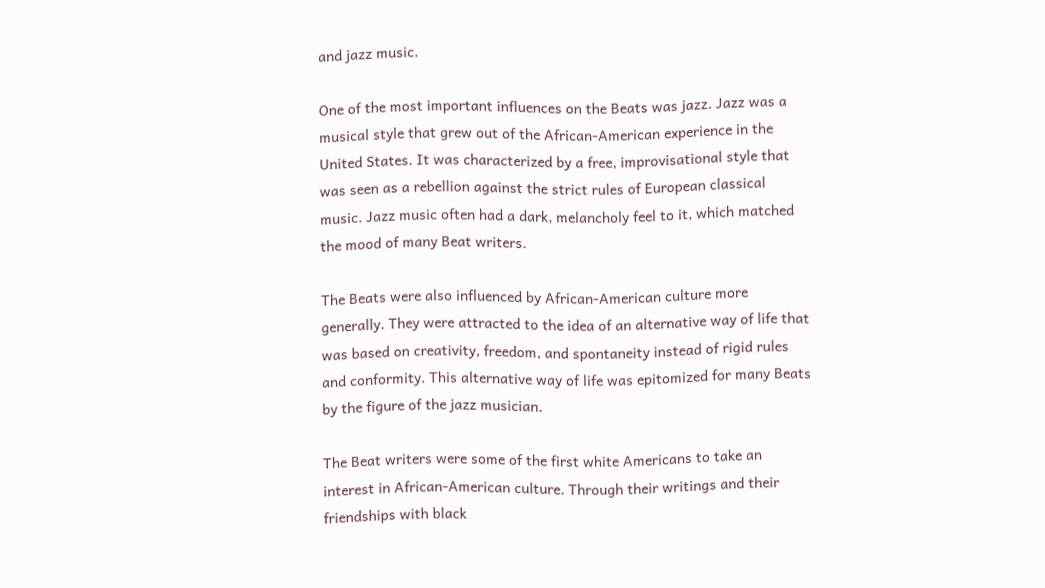and jazz music.

One of the most important influences on the Beats was jazz. Jazz was a musical style that grew out of the African-American experience in the United States. It was characterized by a free, improvisational style that was seen as a rebellion against the strict rules of European classical music. Jazz music often had a dark, melancholy feel to it, which matched the mood of many Beat writers.

The Beats were also influenced by African-American culture more generally. They were attracted to the idea of an alternative way of life that was based on creativity, freedom, and spontaneity instead of rigid rules and conformity. This alternative way of life was epitomized for many Beats by the figure of the jazz musician.

The Beat writers were some of the first white Americans to take an interest in African-American culture. Through their writings and their friendships with black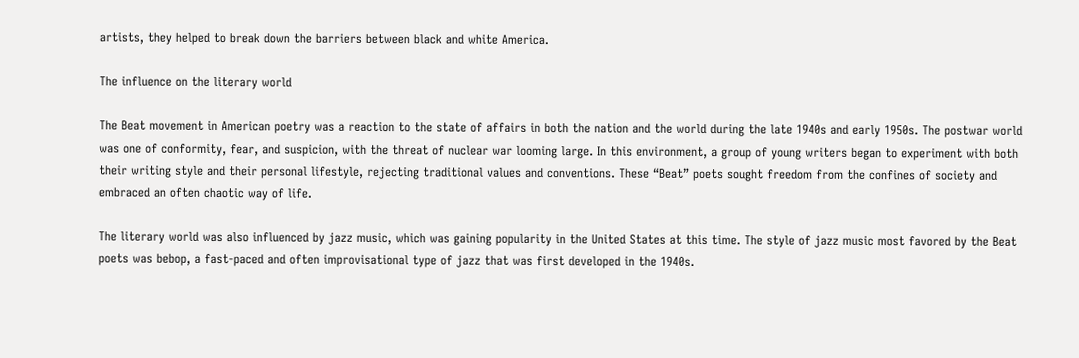artists, they helped to break down the barriers between black and white America.

The influence on the literary world

The Beat movement in American poetry was a reaction to the state of affairs in both the nation and the world during the late 1940s and early 1950s. The postwar world was one of conformity, fear, and suspicion, with the threat of nuclear war looming large. In this environment, a group of young writers began to experiment with both their writing style and their personal lifestyle, rejecting traditional values and conventions. These “Beat” poets sought freedom from the confines of society and embraced an often chaotic way of life.

The literary world was also influenced by jazz music, which was gaining popularity in the United States at this time. The style of jazz music most favored by the Beat poets was bebop, a fast-paced and often improvisational type of jazz that was first developed in the 1940s.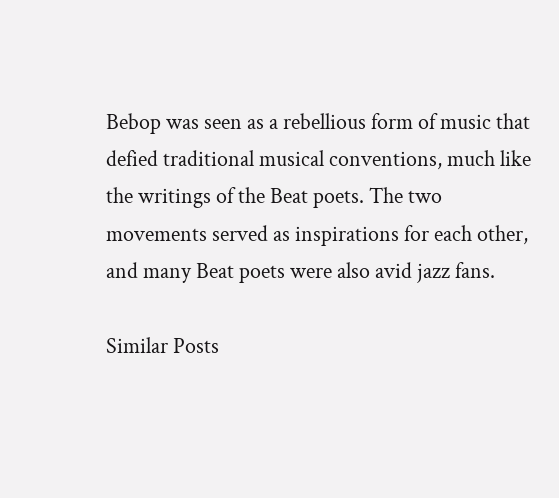Bebop was seen as a rebellious form of music that defied traditional musical conventions, much like the writings of the Beat poets. The two movements served as inspirations for each other, and many Beat poets were also avid jazz fans.

Similar Posts